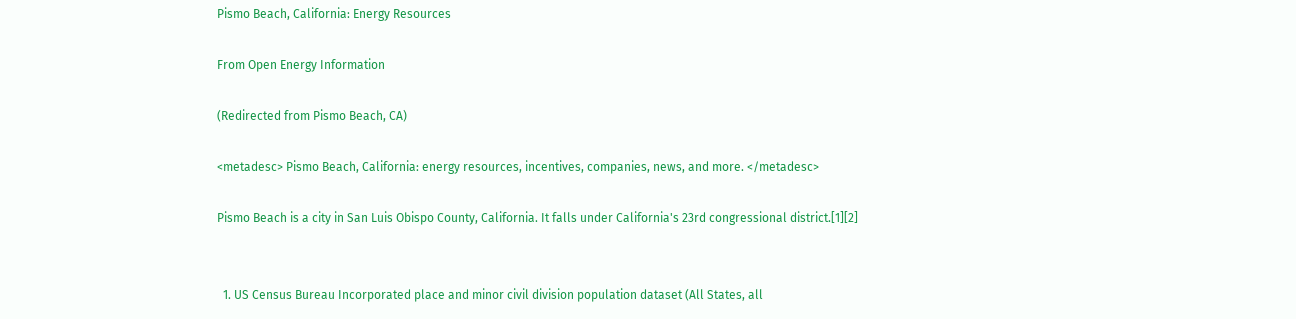Pismo Beach, California: Energy Resources

From Open Energy Information

(Redirected from Pismo Beach, CA)

<metadesc> Pismo Beach, California: energy resources, incentives, companies, news, and more. </metadesc>

Pismo Beach is a city in San Luis Obispo County, California. It falls under California's 23rd congressional district.[1][2]


  1. US Census Bureau Incorporated place and minor civil division population dataset (All States, all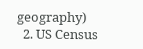geography)
  2. US Census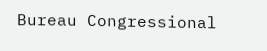Bureau Congressional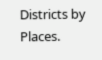Districts by Places.